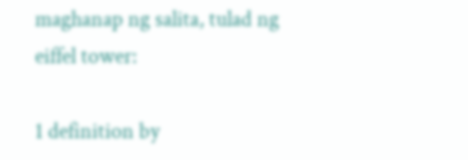maghanap ng salita, tulad ng eiffel tower:

1 definition by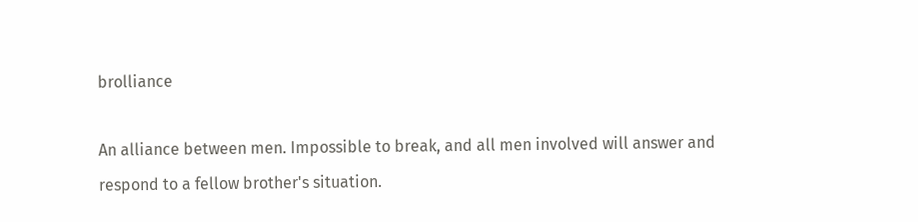brolliance

An alliance between men. Impossible to break, and all men involved will answer and respond to a fellow brother's situation.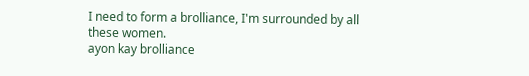I need to form a brolliance, I'm surrounded by all these women.
ayon kay brolliance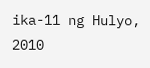ika-11 ng Hulyo, 2010